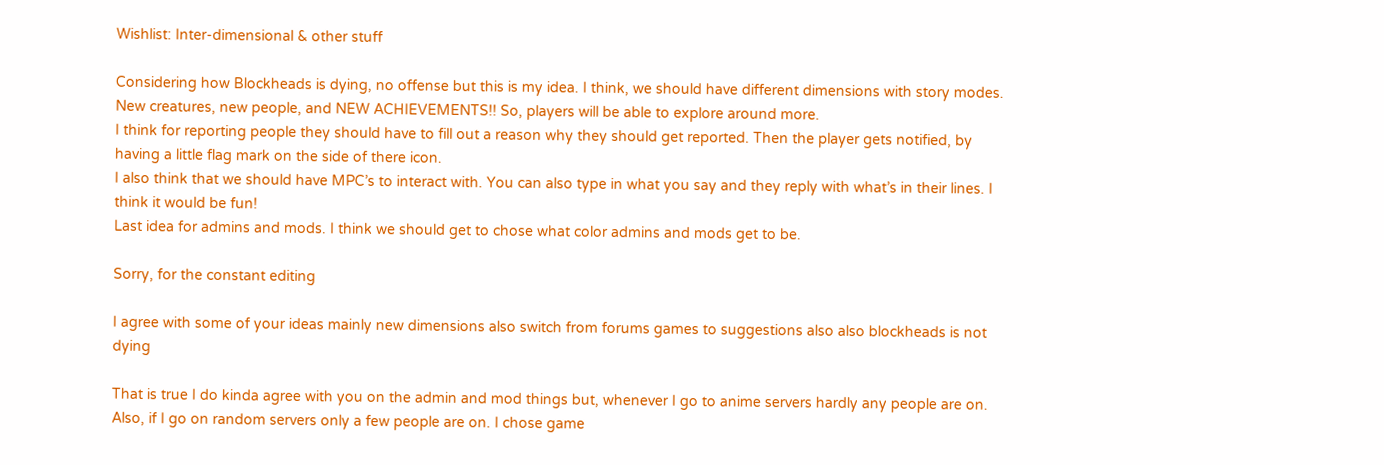Wishlist: Inter-dimensional & other stuff

Considering how Blockheads is dying, no offense but this is my idea. I think, we should have different dimensions with story modes. New creatures, new people, and NEW ACHIEVEMENTS!! So, players will be able to explore around more.
I think for reporting people they should have to fill out a reason why they should get reported. Then the player gets notified, by having a little flag mark on the side of there icon.
I also think that we should have MPC’s to interact with. You can also type in what you say and they reply with what’s in their lines. I think it would be fun!
Last idea for admins and mods. I think we should get to chose what color admins and mods get to be.

Sorry, for the constant editing

I agree with some of your ideas mainly new dimensions also switch from forums games to suggestions also also blockheads is not dying

That is true I do kinda agree with you on the admin and mod things but, whenever I go to anime servers hardly any people are on. Also, if I go on random servers only a few people are on. I chose game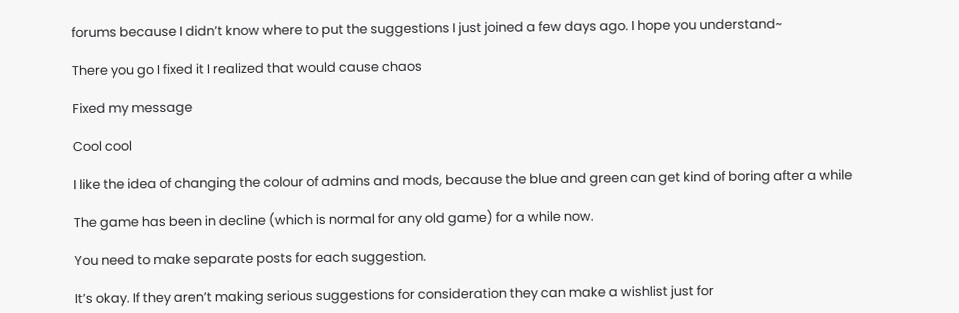forums because I didn’t know where to put the suggestions I just joined a few days ago. I hope you understand~

There you go I fixed it I realized that would cause chaos

Fixed my message

Cool cool

I like the idea of changing the colour of admins and mods, because the blue and green can get kind of boring after a while

The game has been in decline (which is normal for any old game) for a while now.

You need to make separate posts for each suggestion.

It’s okay. If they aren’t making serious suggestions for consideration they can make a wishlist just for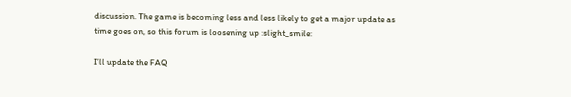discussion. The game is becoming less and less likely to get a major update as time goes on, so this forum is loosening up :slight_smile:

I’ll update the FAQ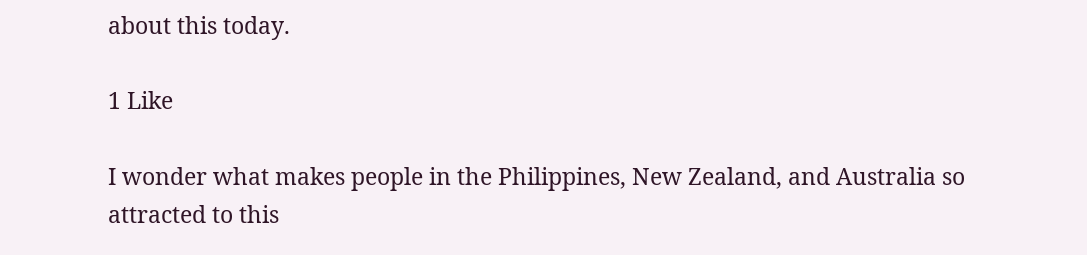about this today.

1 Like

I wonder what makes people in the Philippines, New Zealand, and Australia so attracted to this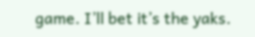game. I’ll bet it’s the yaks.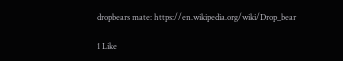dropbears mate: https://en.wikipedia.org/wiki/Drop_bear

1 Like